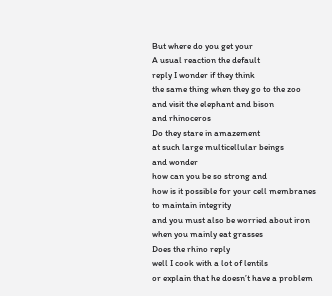But where do you get your
A usual reaction the default
reply I wonder if they think
the same thing when they go to the zoo
and visit the elephant and bison
and rhinoceros
Do they stare in amazement
at such large multicellular beings
and wonder
how can you be so strong and
how is it possible for your cell membranes
to maintain integrity
and you must also be worried about iron
when you mainly eat grasses
Does the rhino reply
well I cook with a lot of lentils
or explain that he doesn’t have a problem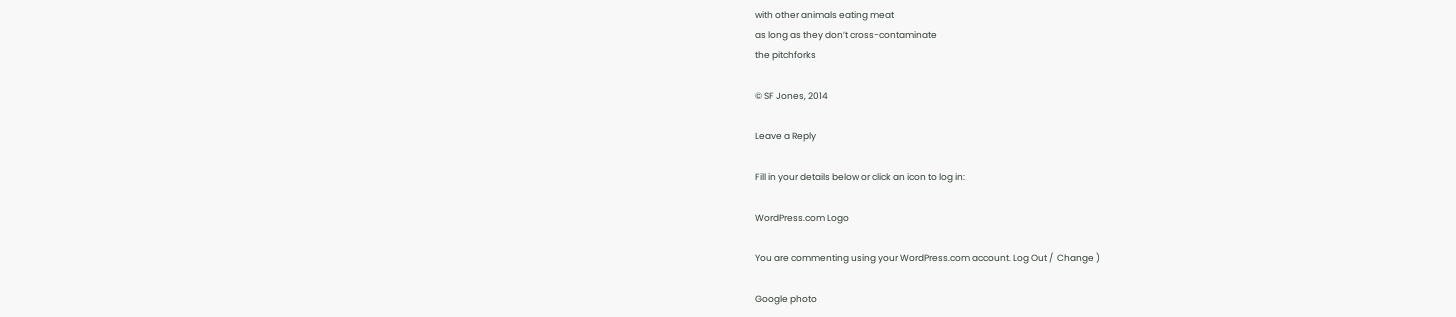with other animals eating meat
as long as they don’t cross-contaminate
the pitchforks

© SF Jones, 2014

Leave a Reply

Fill in your details below or click an icon to log in:

WordPress.com Logo

You are commenting using your WordPress.com account. Log Out /  Change )

Google photo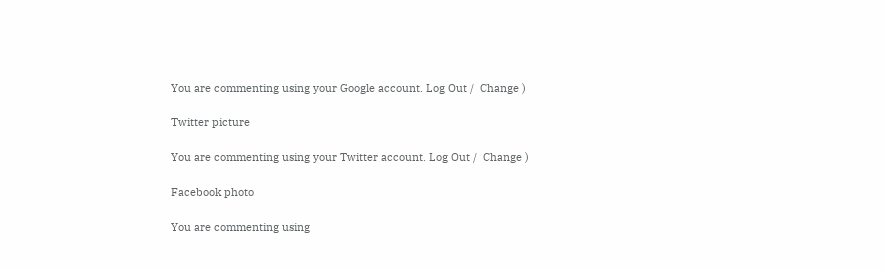You are commenting using your Google account. Log Out /  Change )

Twitter picture

You are commenting using your Twitter account. Log Out /  Change )

Facebook photo

You are commenting using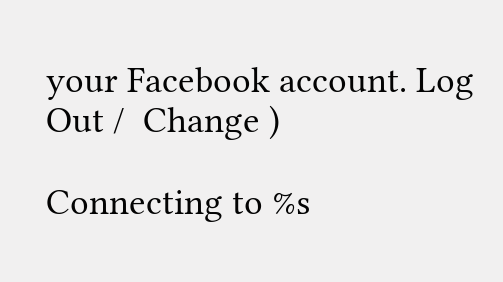your Facebook account. Log Out /  Change )

Connecting to %s